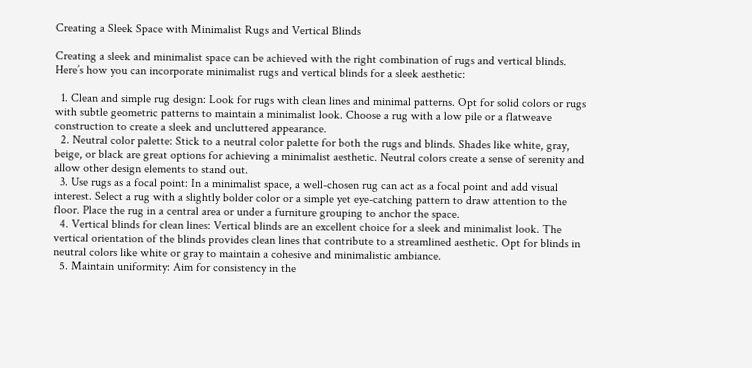Creating a Sleek Space with Minimalist Rugs and Vertical Blinds

Creating a sleek and minimalist space can be achieved with the right combination of rugs and vertical blinds. Here’s how you can incorporate minimalist rugs and vertical blinds for a sleek aesthetic:

  1. Clean and simple rug design: Look for rugs with clean lines and minimal patterns. Opt for solid colors or rugs with subtle geometric patterns to maintain a minimalist look. Choose a rug with a low pile or a flatweave construction to create a sleek and uncluttered appearance.
  2. Neutral color palette: Stick to a neutral color palette for both the rugs and blinds. Shades like white, gray, beige, or black are great options for achieving a minimalist aesthetic. Neutral colors create a sense of serenity and allow other design elements to stand out.
  3. Use rugs as a focal point: In a minimalist space, a well-chosen rug can act as a focal point and add visual interest. Select a rug with a slightly bolder color or a simple yet eye-catching pattern to draw attention to the floor. Place the rug in a central area or under a furniture grouping to anchor the space.
  4. Vertical blinds for clean lines: Vertical blinds are an excellent choice for a sleek and minimalist look. The vertical orientation of the blinds provides clean lines that contribute to a streamlined aesthetic. Opt for blinds in neutral colors like white or gray to maintain a cohesive and minimalistic ambiance.
  5. Maintain uniformity: Aim for consistency in the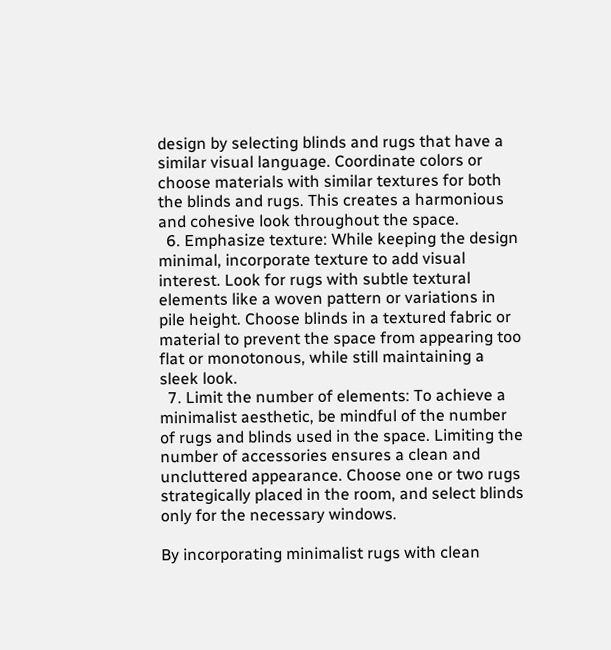design by selecting blinds and rugs that have a similar visual language. Coordinate colors or choose materials with similar textures for both the blinds and rugs. This creates a harmonious and cohesive look throughout the space.
  6. Emphasize texture: While keeping the design minimal, incorporate texture to add visual interest. Look for rugs with subtle textural elements like a woven pattern or variations in pile height. Choose blinds in a textured fabric or material to prevent the space from appearing too flat or monotonous, while still maintaining a sleek look.
  7. Limit the number of elements: To achieve a minimalist aesthetic, be mindful of the number of rugs and blinds used in the space. Limiting the number of accessories ensures a clean and uncluttered appearance. Choose one or two rugs strategically placed in the room, and select blinds only for the necessary windows.

By incorporating minimalist rugs with clean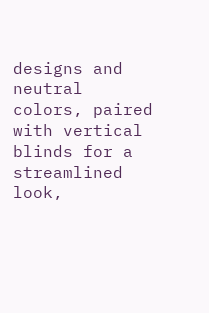designs and neutral colors, paired with vertical blinds for a streamlined look,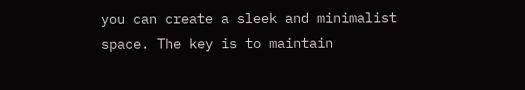you can create a sleek and minimalist space. The key is to maintain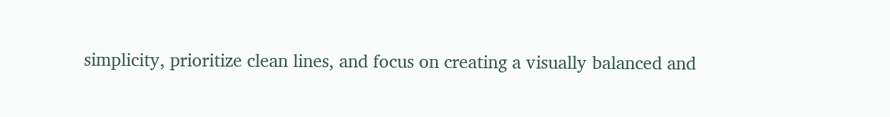simplicity, prioritize clean lines, and focus on creating a visually balanced and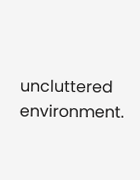uncluttered environment.